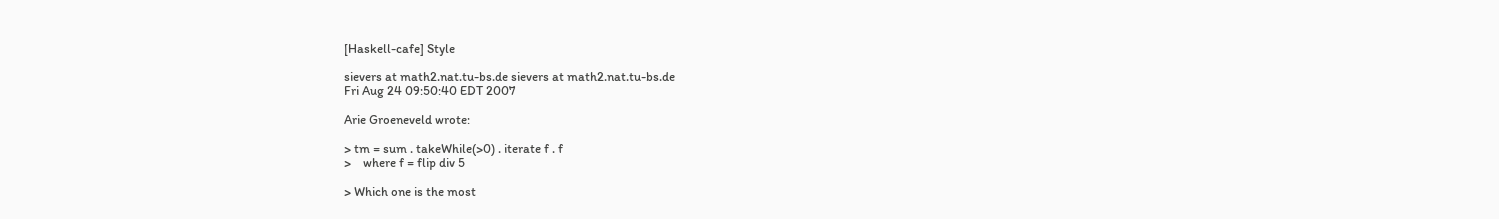[Haskell-cafe] Style

sievers at math2.nat.tu-bs.de sievers at math2.nat.tu-bs.de
Fri Aug 24 09:50:40 EDT 2007

Arie Groeneveld wrote:

> tm = sum . takeWhile(>0) . iterate f . f
>    where f = flip div 5

> Which one is the most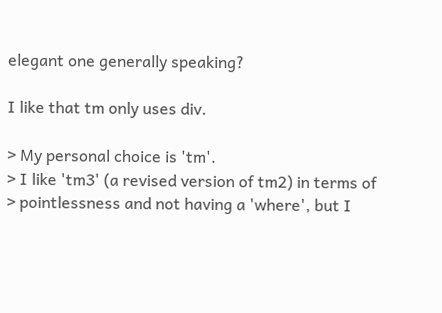elegant one generally speaking?

I like that tm only uses div.

> My personal choice is 'tm'.
> I like 'tm3' (a revised version of tm2) in terms of
> pointlessness and not having a 'where', but I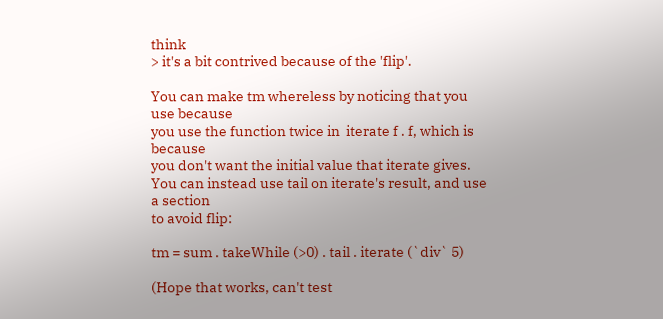think
> it's a bit contrived because of the 'flip'.

You can make tm whereless by noticing that you use because
you use the function twice in  iterate f . f, which is because
you don't want the initial value that iterate gives.
You can instead use tail on iterate's result, and use a section
to avoid flip:

tm = sum . takeWhile (>0) . tail . iterate (`div` 5)

(Hope that works, can't test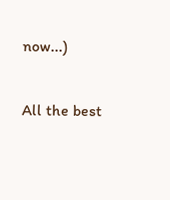now...)

All the best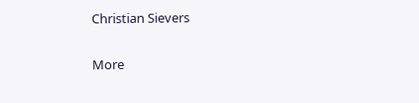Christian Sievers

More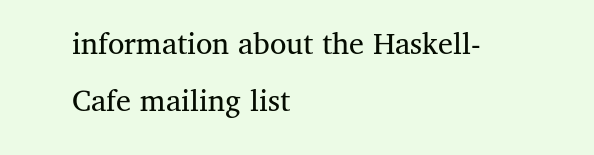information about the Haskell-Cafe mailing list